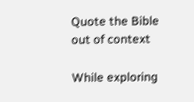Quote the Bible out of context

While exploring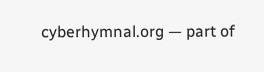cyberhymnal.org — part of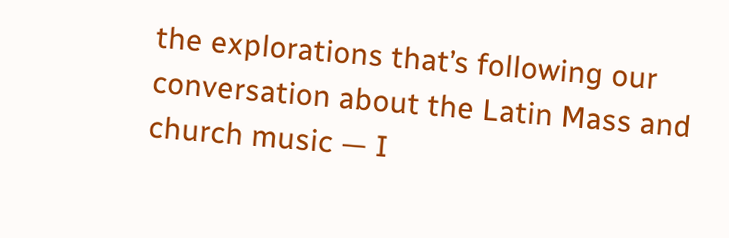the explorations that’s following our conversation about the Latin Mass and church music — I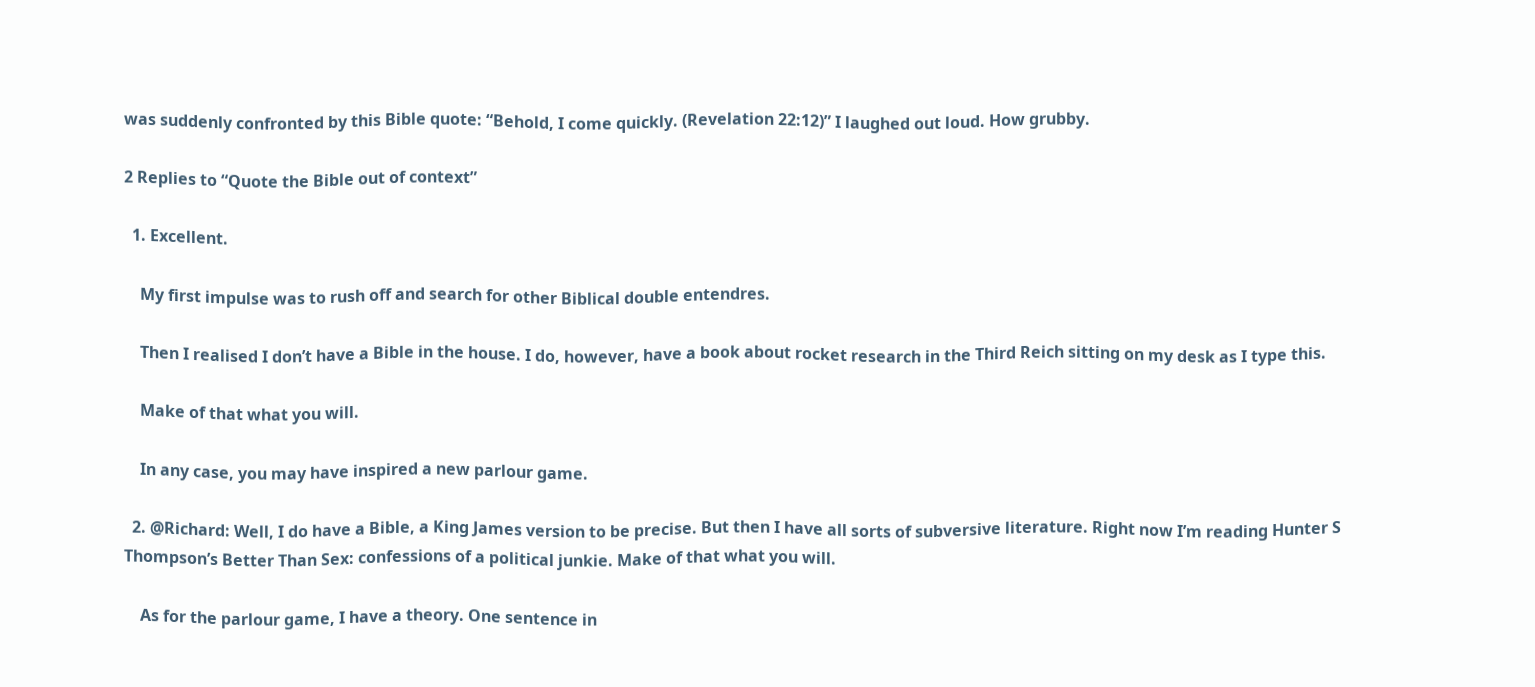was suddenly confronted by this Bible quote: “Behold, I come quickly. (Revelation 22:12)” I laughed out loud. How grubby.

2 Replies to “Quote the Bible out of context”

  1. Excellent.

    My first impulse was to rush off and search for other Biblical double entendres.

    Then I realised I don’t have a Bible in the house. I do, however, have a book about rocket research in the Third Reich sitting on my desk as I type this.

    Make of that what you will.

    In any case, you may have inspired a new parlour game.

  2. @Richard: Well, I do have a Bible, a King James version to be precise. But then I have all sorts of subversive literature. Right now I’m reading Hunter S Thompson’s Better Than Sex: confessions of a political junkie. Make of that what you will.

    As for the parlour game, I have a theory. One sentence in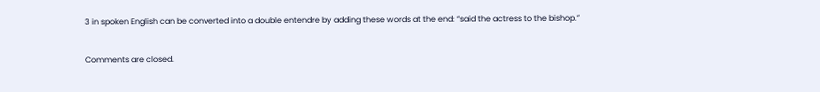3 in spoken English can be converted into a double entendre by adding these words at the end: “said the actress to the bishop.”

Comments are closed.